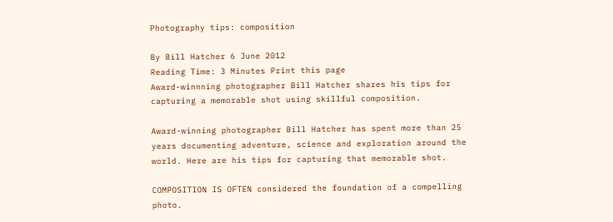Photography tips: composition

By Bill Hatcher 6 June 2012
Reading Time: 3 Minutes Print this page
Award-winnning photographer Bill Hatcher shares his tips for capturing a memorable shot using skillful composition.

Award-winning photographer Bill Hatcher has spent more than 25 years documenting adventure, science and exploration around the world. Here are his tips for capturing that memorable shot.

COMPOSITION IS OFTEN considered the foundation of a compelling photo.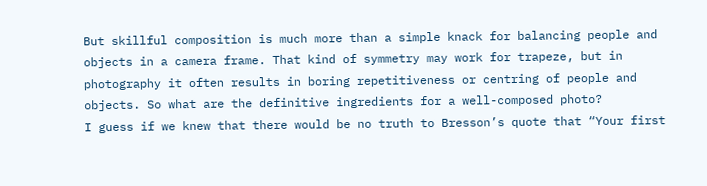But skillful composition is much more than a simple knack for balancing people and objects in a camera frame. That kind of symmetry may work for trapeze, but in photography it often results in boring repetitiveness or centring of people and objects. So what are the definitive ingredients for a well-composed photo?
I guess if we knew that there would be no truth to Bresson’s quote that “Your first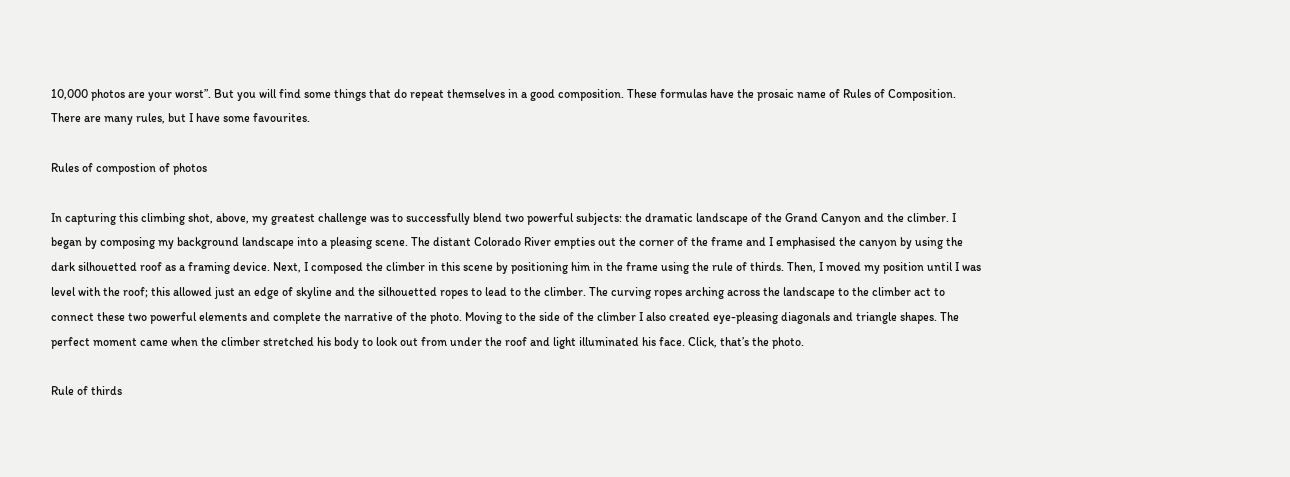10,000 photos are your worst”. But you will find some things that do repeat themselves in a good composition. These formulas have the prosaic name of Rules of Composition. There are many rules, but I have some favourites.

Rules of compostion of photos

In capturing this climbing shot, above, my greatest challenge was to successfully blend two powerful subjects: the dramatic landscape of the Grand Canyon and the climber. I began by composing my background landscape into a pleasing scene. The distant Colorado River empties out the corner of the frame and I emphasised the canyon by using the dark silhouetted roof as a framing device. Next, I composed the climber in this scene by positioning him in the frame using the rule of thirds. Then, I moved my position until I was level with the roof; this allowed just an edge of skyline and the silhouetted ropes to lead to the climber. The curving ropes arching across the landscape to the climber act to connect these two powerful elements and complete the narrative of the photo. Moving to the side of the climber I also created eye-pleasing diagonals and triangle shapes. The perfect moment came when the climber stretched his body to look out from under the roof and light illuminated his face. Click, that’s the photo.

Rule of thirds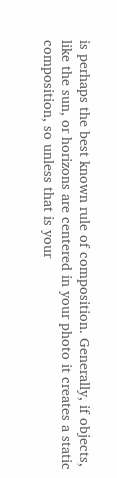is perhaps the best known rule of composition. Generally, if objects, like the sun, or horizons are centered in your photo it creates a static composition, so unless that is your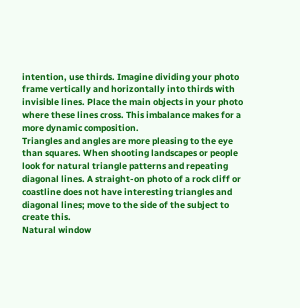intention, use thirds. Imagine dividing your photo frame vertically and horizontally into thirds with invisible lines. Place the main objects in your photo where these lines cross. This imbalance makes for a more dynamic composition.
Triangles and angles are more pleasing to the eye than squares. When shooting landscapes or people look for natural triangle patterns and repeating diagonal lines. A straight-on photo of a rock cliff or coastline does not have interesting triangles and diagonal lines; move to the side of the subject to create this.
Natural window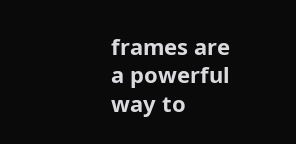frames are a powerful way to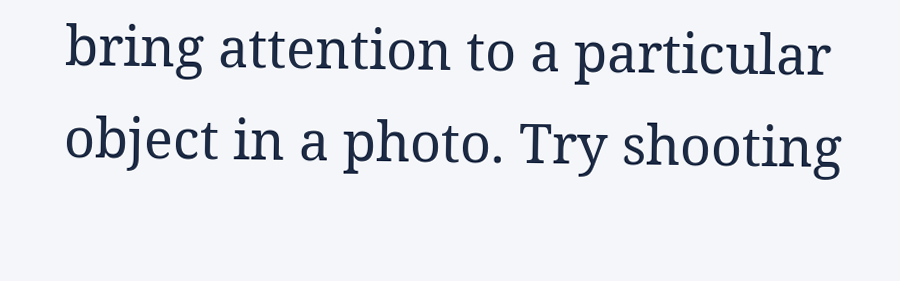bring attention to a particular object in a photo. Try shooting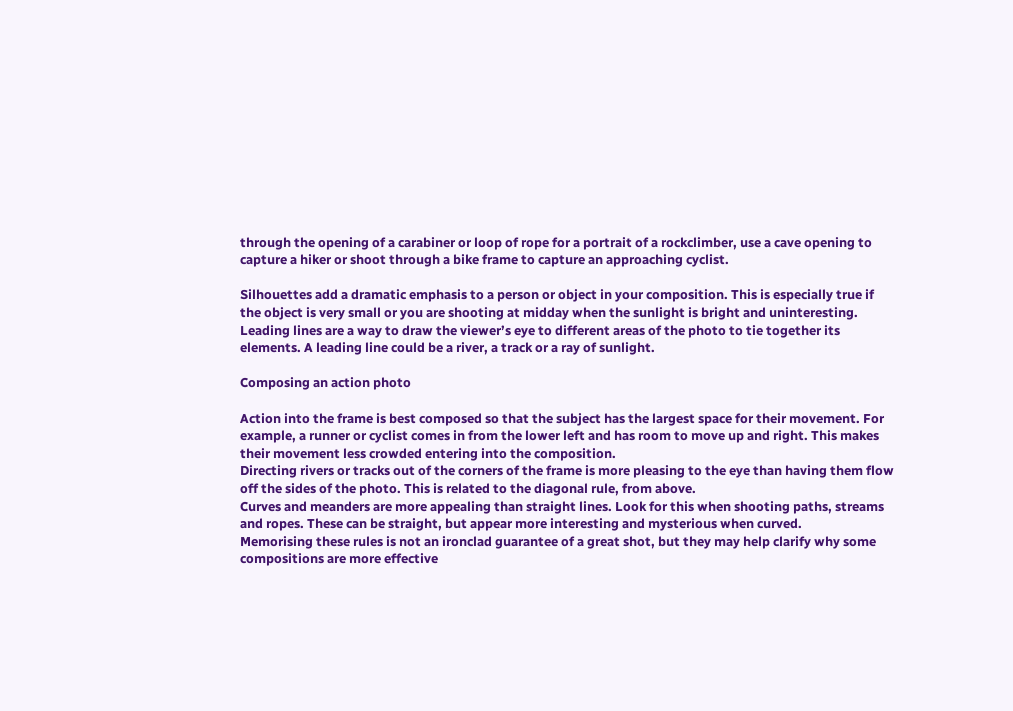through the opening of a carabiner or loop of rope for a portrait of a rockclimber, use a cave opening to capture a hiker or shoot through a bike frame to capture an approaching cyclist.

Silhouettes add a dramatic emphasis to a person or object in your composition. This is especially true if the object is very small or you are shooting at midday when the sunlight is bright and uninteresting.
Leading lines are a way to draw the viewer’s eye to different areas of the photo to tie together its elements. A leading line could be a river, a track or a ray of sunlight.

Composing an action photo

Action into the frame is best composed so that the subject has the largest space for their movement. For example, a runner or cyclist comes in from the lower left and has room to move up and right. This makes their movement less crowded entering into the composition.
Directing rivers or tracks out of the corners of the frame is more pleasing to the eye than having them flow off the sides of the photo. This is related to the diagonal rule, from above.
Curves and meanders are more appealing than straight lines. Look for this when shooting paths, streams and ropes. These can be straight, but appear more interesting and mysterious when curved.
Memorising these rules is not an ironclad guarantee of a great shot, but they may help clarify why some compositions are more effective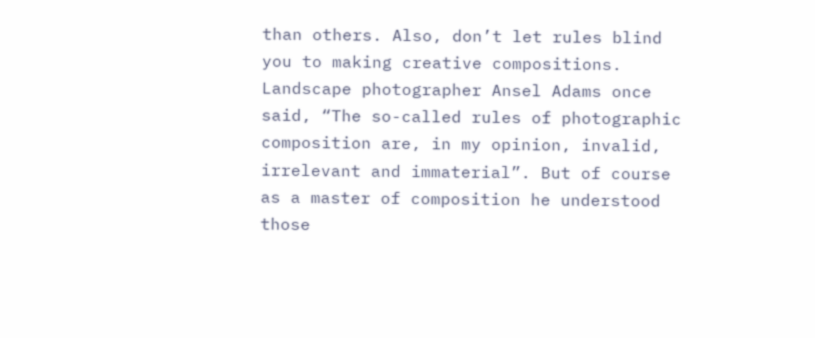than others. Also, don’t let rules blind you to making creative compositions. Landscape photographer Ansel Adams once said, “The so-called rules of photographic composition are, in my opinion, invalid, irrelevant and immaterial”. But of course as a master of composition he understood those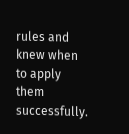rules and knew when to apply them successfully.